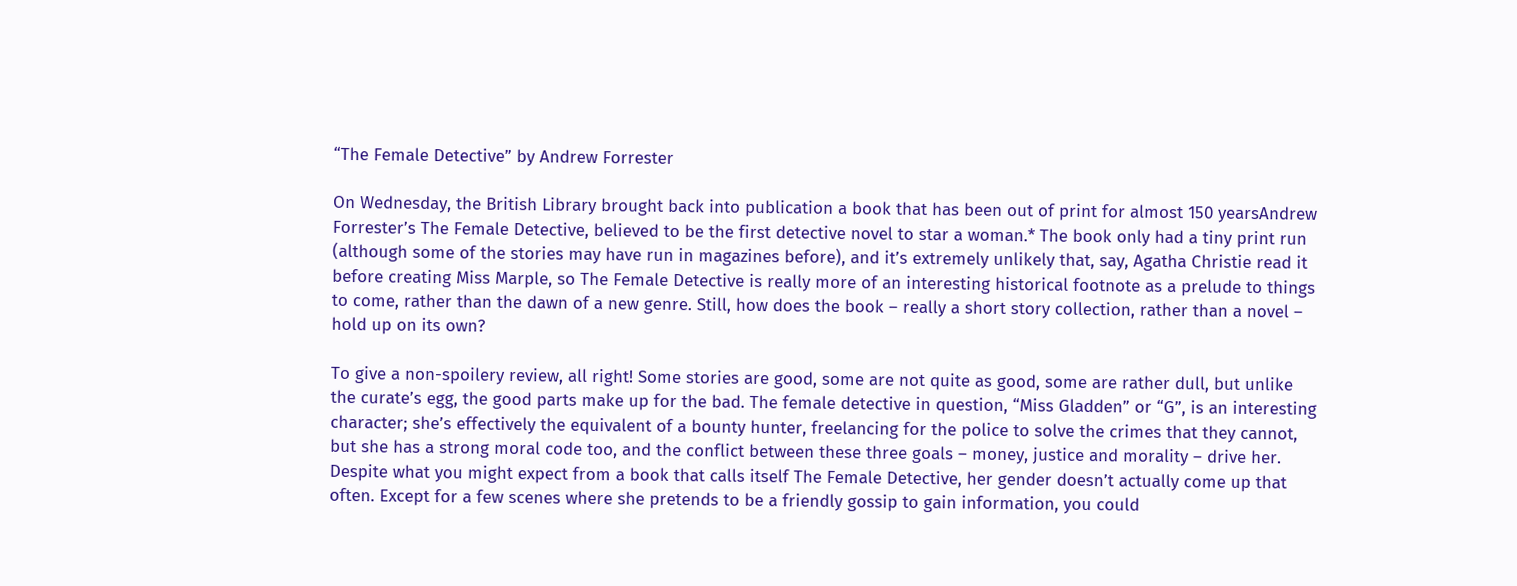“The Female Detective” by Andrew Forrester

On Wednesday, the British Library brought back into publication a book that has been out of print for almost 150 yearsAndrew Forrester’s The Female Detective, believed to be the first detective novel to star a woman.* The book only had a tiny print run (although some of the stories may have run in magazines before), and it’s extremely unlikely that, say, Agatha Christie read it before creating Miss Marple, so The Female Detective is really more of an interesting historical footnote as a prelude to things to come, rather than the dawn of a new genre. Still, how does the book – really a short story collection, rather than a novel – hold up on its own?

To give a non-spoilery review, all right! Some stories are good, some are not quite as good, some are rather dull, but unlike the curate’s egg, the good parts make up for the bad. The female detective in question, “Miss Gladden” or “G”, is an interesting character; she’s effectively the equivalent of a bounty hunter, freelancing for the police to solve the crimes that they cannot, but she has a strong moral code too, and the conflict between these three goals – money, justice and morality – drive her. Despite what you might expect from a book that calls itself The Female Detective, her gender doesn’t actually come up that often. Except for a few scenes where she pretends to be a friendly gossip to gain information, you could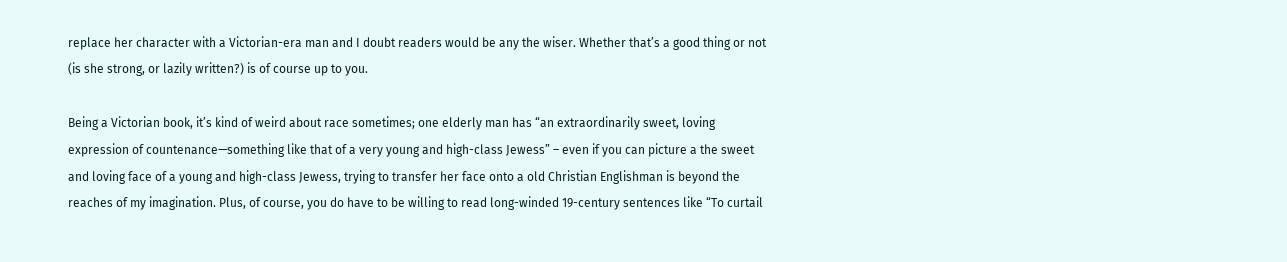replace her character with a Victorian-era man and I doubt readers would be any the wiser. Whether that’s a good thing or not (is she strong, or lazily written?) is of course up to you.

Being a Victorian book, it’s kind of weird about race sometimes; one elderly man has “an extraordinarily sweet, loving expression of countenance—something like that of a very young and high-class Jewess” – even if you can picture a the sweet and loving face of a young and high-class Jewess, trying to transfer her face onto a old Christian Englishman is beyond the reaches of my imagination. Plus, of course, you do have to be willing to read long-winded 19-century sentences like “To curtail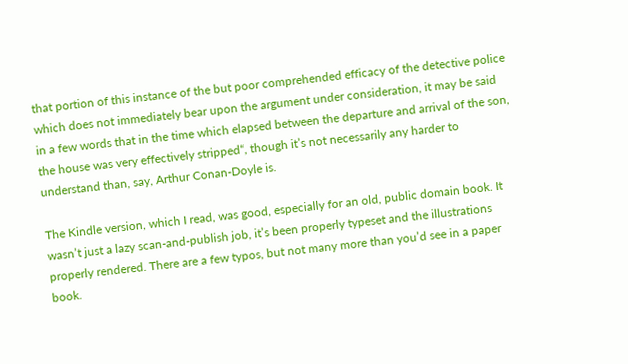that portion of this instance of the but poor comprehended efficacy of the detective police which does not immediately bear upon the argument under consideration, it may be said in a few words that in the time which elapsed between the departure and arrival of the son, the house was very effectively stripped“, though it’s not necessarily any harder to understand than, say, Arthur Conan-Doyle is.

The Kindle version, which I read, was good, especially for an old, public domain book. It wasn’t just a lazy scan-and-publish job, it’s been properly typeset and the illustrations properly rendered. There are a few typos, but not many more than you’d see in a paper book.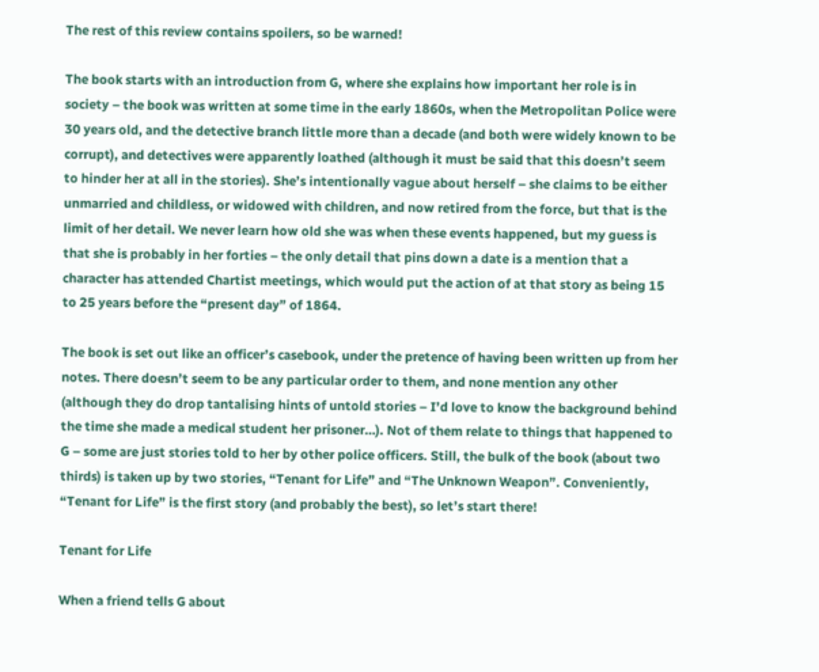The rest of this review contains spoilers, so be warned!

The book starts with an introduction from G, where she explains how important her role is in society – the book was written at some time in the early 1860s, when the Metropolitan Police were 30 years old, and the detective branch little more than a decade (and both were widely known to be corrupt), and detectives were apparently loathed (although it must be said that this doesn’t seem to hinder her at all in the stories). She’s intentionally vague about herself – she claims to be either unmarried and childless, or widowed with children, and now retired from the force, but that is the limit of her detail. We never learn how old she was when these events happened, but my guess is that she is probably in her forties – the only detail that pins down a date is a mention that a character has attended Chartist meetings, which would put the action of at that story as being 15 to 25 years before the “present day” of 1864.

The book is set out like an officer’s casebook, under the pretence of having been written up from her notes. There doesn’t seem to be any particular order to them, and none mention any other (although they do drop tantalising hints of untold stories – I’d love to know the background behind the time she made a medical student her prisoner…). Not of them relate to things that happened to G – some are just stories told to her by other police officers. Still, the bulk of the book (about two thirds) is taken up by two stories, “Tenant for Life” and “The Unknown Weapon”. Conveniently, “Tenant for Life” is the first story (and probably the best), so let’s start there!

Tenant for Life

When a friend tells G about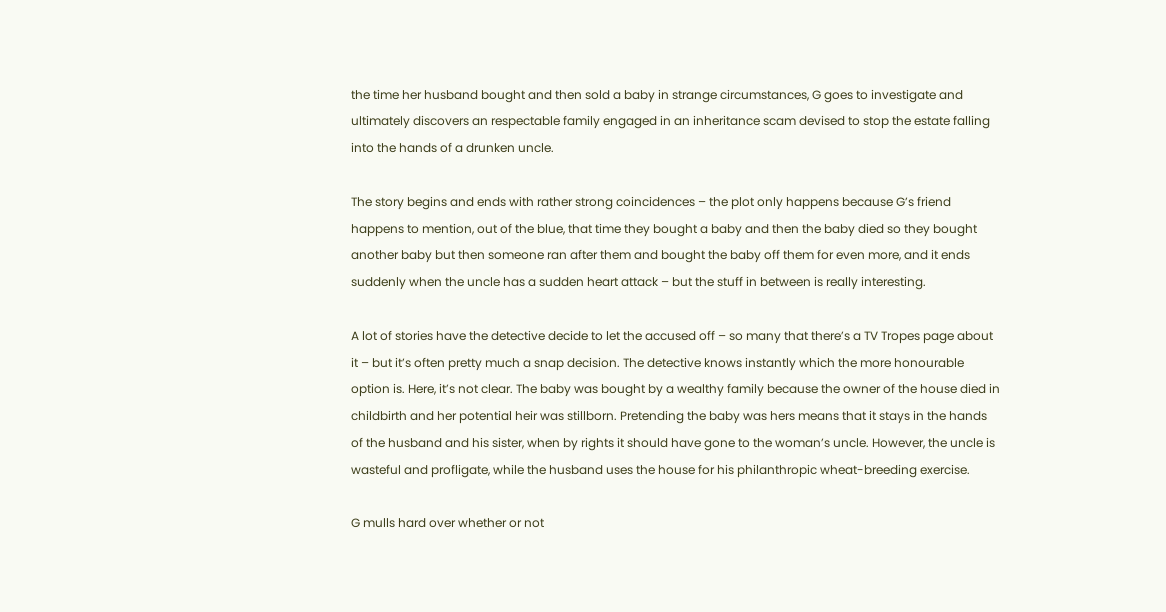the time her husband bought and then sold a baby in strange circumstances, G goes to investigate and ultimately discovers an respectable family engaged in an inheritance scam devised to stop the estate falling into the hands of a drunken uncle.

The story begins and ends with rather strong coincidences – the plot only happens because G’s friend happens to mention, out of the blue, that time they bought a baby and then the baby died so they bought another baby but then someone ran after them and bought the baby off them for even more, and it ends suddenly when the uncle has a sudden heart attack – but the stuff in between is really interesting.

A lot of stories have the detective decide to let the accused off – so many that there’s a TV Tropes page about it – but it’s often pretty much a snap decision. The detective knows instantly which the more honourable option is. Here, it’s not clear. The baby was bought by a wealthy family because the owner of the house died in childbirth and her potential heir was stillborn. Pretending the baby was hers means that it stays in the hands of the husband and his sister, when by rights it should have gone to the woman’s uncle. However, the uncle is wasteful and profligate, while the husband uses the house for his philanthropic wheat-breeding exercise.

G mulls hard over whether or not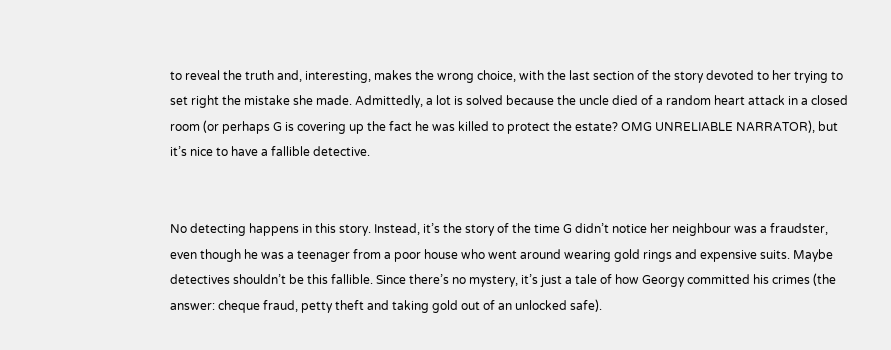to reveal the truth and, interesting, makes the wrong choice, with the last section of the story devoted to her trying to set right the mistake she made. Admittedly, a lot is solved because the uncle died of a random heart attack in a closed room (or perhaps G is covering up the fact he was killed to protect the estate? OMG UNRELIABLE NARRATOR), but it’s nice to have a fallible detective.


No detecting happens in this story. Instead, it’s the story of the time G didn’t notice her neighbour was a fraudster, even though he was a teenager from a poor house who went around wearing gold rings and expensive suits. Maybe detectives shouldn’t be this fallible. Since there’s no mystery, it’s just a tale of how Georgy committed his crimes (the answer: cheque fraud, petty theft and taking gold out of an unlocked safe).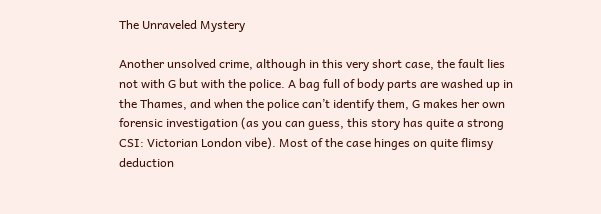The Unraveled Mystery

Another unsolved crime, although in this very short case, the fault lies not with G but with the police. A bag full of body parts are washed up in the Thames, and when the police can’t identify them, G makes her own forensic investigation (as you can guess, this story has quite a strong CSI: Victorian London vibe). Most of the case hinges on quite flimsy deduction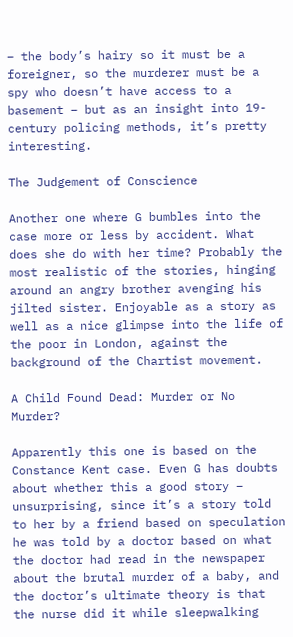– the body’s hairy so it must be a foreigner, so the murderer must be a spy who doesn’t have access to a basement – but as an insight into 19-century policing methods, it’s pretty interesting.

The Judgement of Conscience

Another one where G bumbles into the case more or less by accident. What does she do with her time? Probably the most realistic of the stories, hinging around an angry brother avenging his jilted sister. Enjoyable as a story as well as a nice glimpse into the life of the poor in London, against the background of the Chartist movement.

A Child Found Dead: Murder or No Murder?

Apparently this one is based on the Constance Kent case. Even G has doubts about whether this a good story – unsurprising, since it’s a story told to her by a friend based on speculation he was told by a doctor based on what the doctor had read in the newspaper about the brutal murder of a baby, and the doctor’s ultimate theory is that the nurse did it while sleepwalking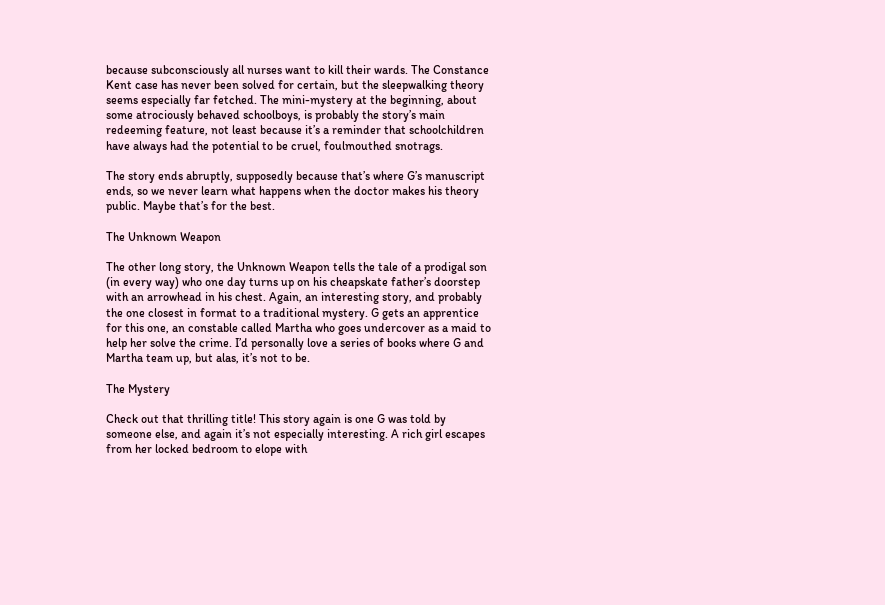because subconsciously all nurses want to kill their wards. The Constance Kent case has never been solved for certain, but the sleepwalking theory seems especially far fetched. The mini-mystery at the beginning, about some atrociously behaved schoolboys, is probably the story’s main redeeming feature, not least because it’s a reminder that schoolchildren have always had the potential to be cruel, foulmouthed snotrags.

The story ends abruptly, supposedly because that’s where G’s manuscript ends, so we never learn what happens when the doctor makes his theory public. Maybe that’s for the best.

The Unknown Weapon

The other long story, the Unknown Weapon tells the tale of a prodigal son (in every way) who one day turns up on his cheapskate father’s doorstep with an arrowhead in his chest. Again, an interesting story, and probably the one closest in format to a traditional mystery. G gets an apprentice for this one, an constable called Martha who goes undercover as a maid to help her solve the crime. I’d personally love a series of books where G and Martha team up, but alas, it’s not to be.

The Mystery

Check out that thrilling title! This story again is one G was told by someone else, and again it’s not especially interesting. A rich girl escapes from her locked bedroom to elope with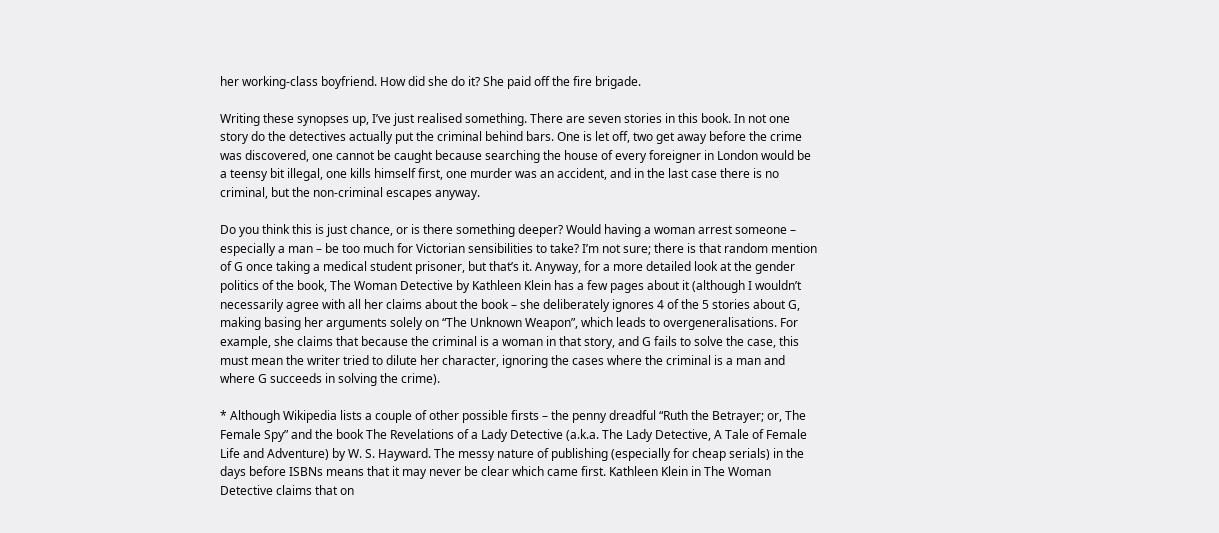her working-class boyfriend. How did she do it? She paid off the fire brigade.

Writing these synopses up, I’ve just realised something. There are seven stories in this book. In not one story do the detectives actually put the criminal behind bars. One is let off, two get away before the crime was discovered, one cannot be caught because searching the house of every foreigner in London would be a teensy bit illegal, one kills himself first, one murder was an accident, and in the last case there is no criminal, but the non-criminal escapes anyway.

Do you think this is just chance, or is there something deeper? Would having a woman arrest someone – especially a man – be too much for Victorian sensibilities to take? I’m not sure; there is that random mention of G once taking a medical student prisoner, but that’s it. Anyway, for a more detailed look at the gender politics of the book, The Woman Detective by Kathleen Klein has a few pages about it (although I wouldn’t necessarily agree with all her claims about the book – she deliberately ignores 4 of the 5 stories about G, making basing her arguments solely on “The Unknown Weapon”, which leads to overgeneralisations. For example, she claims that because the criminal is a woman in that story, and G fails to solve the case, this must mean the writer tried to dilute her character, ignoring the cases where the criminal is a man and where G succeeds in solving the crime).

* Although Wikipedia lists a couple of other possible firsts – the penny dreadful “Ruth the Betrayer; or, The Female Spy” and the book The Revelations of a Lady Detective (a.k.a. The Lady Detective, A Tale of Female Life and Adventure) by W. S. Hayward. The messy nature of publishing (especially for cheap serials) in the days before ISBNs means that it may never be clear which came first. Kathleen Klein in The Woman Detective claims that on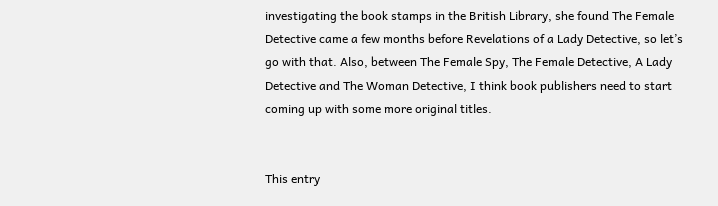investigating the book stamps in the British Library, she found The Female Detective came a few months before Revelations of a Lady Detective, so let’s go with that. Also, between The Female Spy, The Female Detective, A Lady Detective and The Woman Detective, I think book publishers need to start coming up with some more original titles.


This entry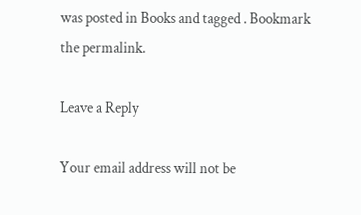was posted in Books and tagged . Bookmark the permalink.

Leave a Reply

Your email address will not be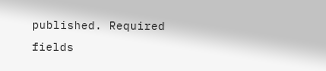published. Required fields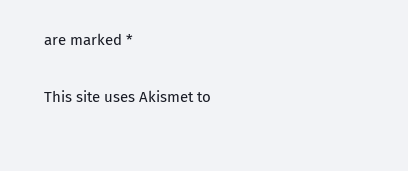are marked *

This site uses Akismet to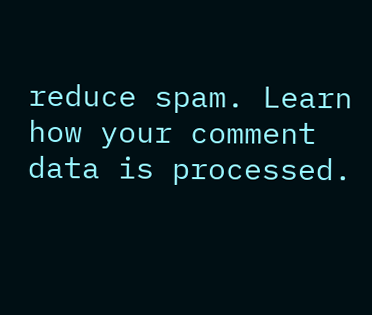reduce spam. Learn how your comment data is processed.